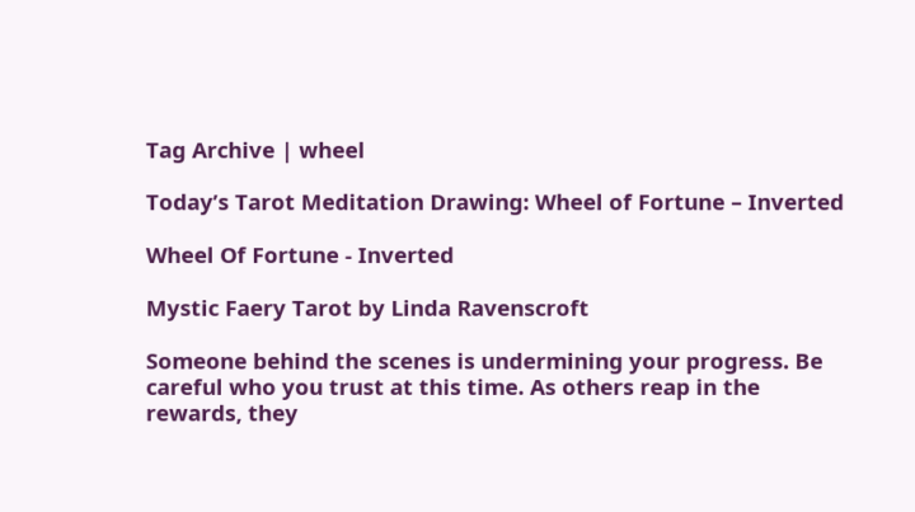Tag Archive | wheel

Today’s Tarot Meditation Drawing: Wheel of Fortune – Inverted

Wheel Of Fortune - Inverted

Mystic Faery Tarot by Linda Ravenscroft

Someone behind the scenes is undermining your progress. Be careful who you trust at this time. As others reap in the rewards, they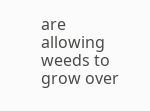are allowing weeds to grow over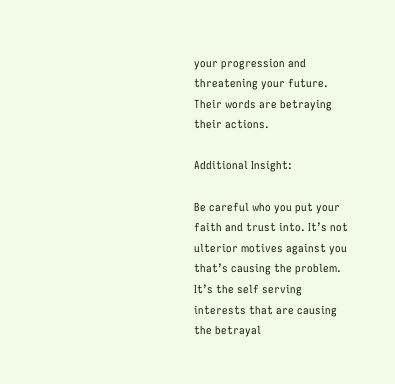your progression and threatening your future. Their words are betraying their actions.

Additional Insight:

Be careful who you put your faith and trust into. It’s not ulterior motives against you that’s causing the problem. It’s the self serving interests that are causing the betrayal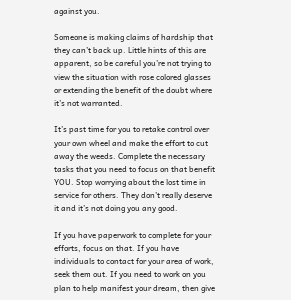against you.

Someone is making claims of hardship that they can’t back up. Little hints of this are apparent, so be careful you’re not trying to view the situation with rose colored glasses or extending the benefit of the doubt where it’s not warranted.

It’s past time for you to retake control over your own wheel and make the effort to cut away the weeds. Complete the necessary tasks that you need to focus on that benefit YOU. Stop worrying about the lost time in service for others. They don’t really deserve it and it’s not doing you any good.

If you have paperwork to complete for your efforts, focus on that. If you have individuals to contact for your area of work, seek them out. If you need to work on you plan to help manifest your dream, then give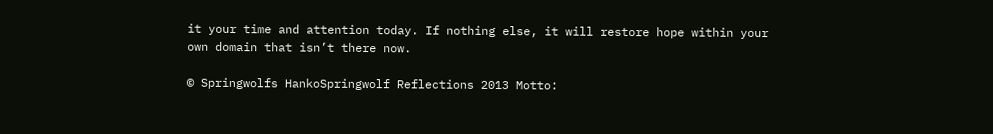it your time and attention today. If nothing else, it will restore hope within your own domain that isn’t there now.

© Springwolfs HankoSpringwolf Reflections 2013 Motto: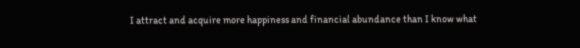I attract and acquire more happiness and financial abundance than I know what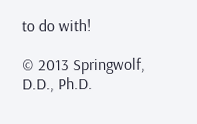to do with!

© 2013 Springwolf, D.D., Ph.D.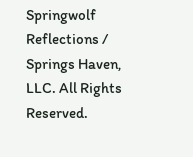Springwolf Reflections / Springs Haven, LLC. All Rights Reserved.